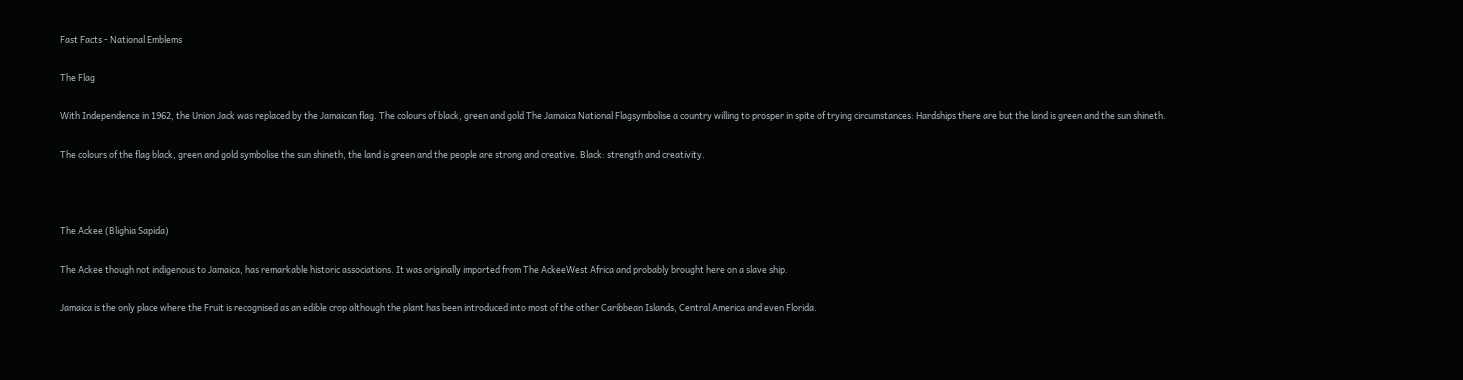Fast Facts - National Emblems

The Flag

With Independence in 1962, the Union Jack was replaced by the Jamaican flag. The colours of black, green and gold The Jamaica National Flagsymbolise a country willing to prosper in spite of trying circumstances: Hardships there are but the land is green and the sun shineth.

The colours of the flag black, green and gold symbolise the sun shineth, the land is green and the people are strong and creative. Black: strength and creativity.



The Ackee (Blighia Sapida)

The Ackee though not indigenous to Jamaica, has remarkable historic associations. It was originally imported from The AckeeWest Africa and probably brought here on a slave ship.

Jamaica is the only place where the Fruit is recognised as an edible crop although the plant has been introduced into most of the other Caribbean Islands, Central America and even Florida.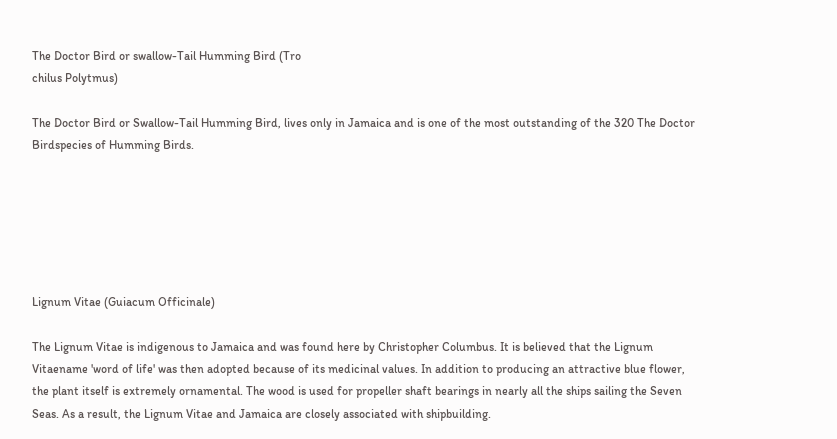The Doctor Bird or swallow-Tail Humming Bird (Tro
chilus Polytmus)

The Doctor Bird or Swallow-Tail Humming Bird, lives only in Jamaica and is one of the most outstanding of the 320 The Doctor Birdspecies of Humming Birds.






Lignum Vitae (Guiacum Officinale)

The Lignum Vitae is indigenous to Jamaica and was found here by Christopher Columbus. It is believed that the Lignum Vitaename 'word of life' was then adopted because of its medicinal values. In addition to producing an attractive blue flower, the plant itself is extremely ornamental. The wood is used for propeller shaft bearings in nearly all the ships sailing the Seven Seas. As a result, the Lignum Vitae and Jamaica are closely associated with shipbuilding.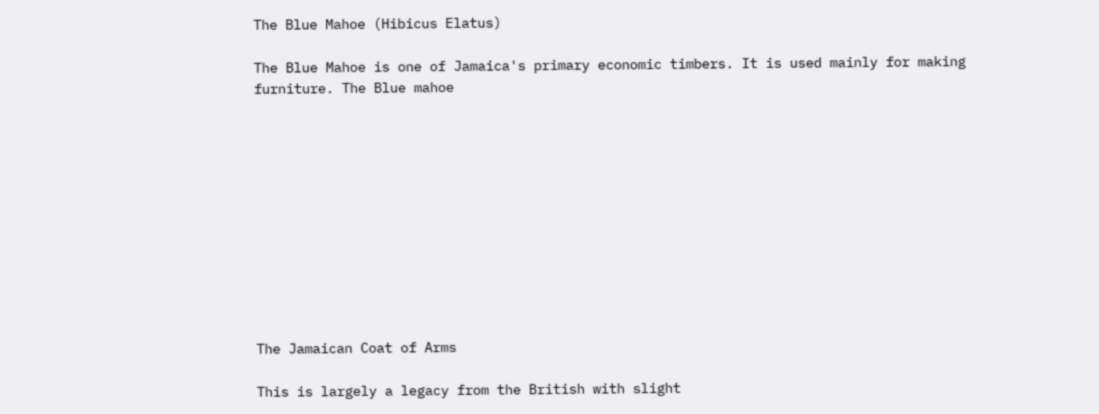The Blue Mahoe (Hibicus Elatus)

The Blue Mahoe is one of Jamaica's primary economic timbers. It is used mainly for making furniture. The Blue mahoe











The Jamaican Coat of Arms

This is largely a legacy from the British with slight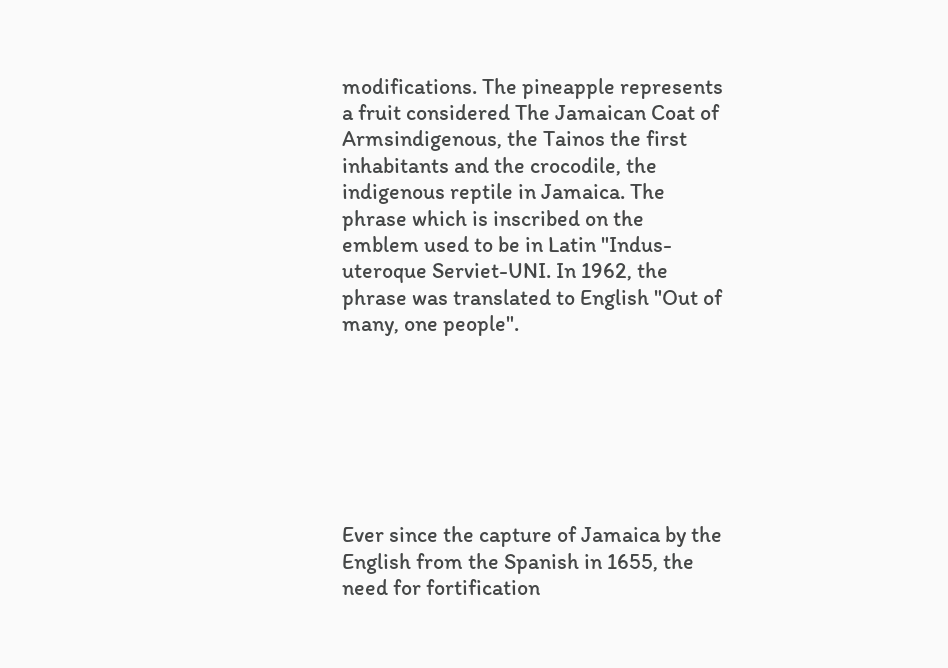modifications. The pineapple represents a fruit considered The Jamaican Coat of Armsindigenous, the Tainos the first inhabitants and the crocodile, the indigenous reptile in Jamaica. The phrase which is inscribed on the emblem used to be in Latin "Indus-uteroque Serviet-UNI. In 1962, the phrase was translated to English "Out of many, one people".







Ever since the capture of Jamaica by the English from the Spanish in 1655, the need for fortification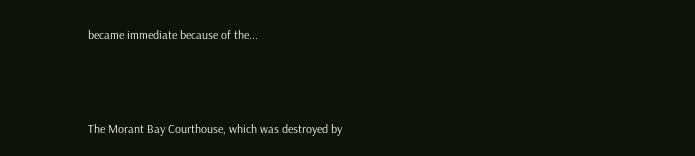became immediate because of the...



The Morant Bay Courthouse, which was destroyed by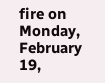fire on Monday, February 19,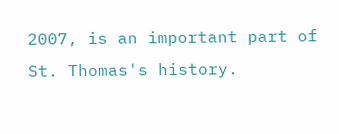2007, is an important part of St. Thomas's history.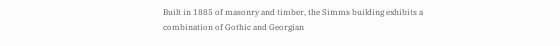Built in 1885 of masonry and timber, the Simms building exhibits a combination of Gothic and Georgian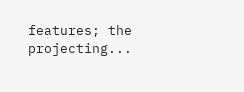features; the projecting...